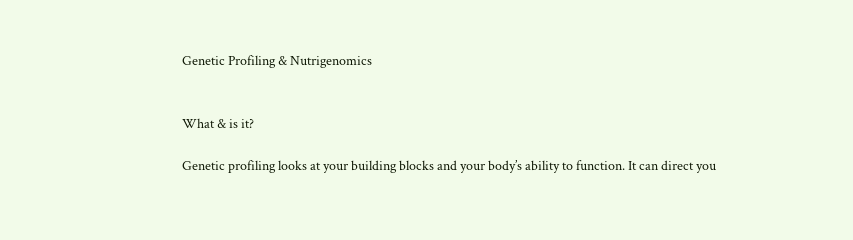Genetic Profiling & Nutrigenomics


What & is it?

Genetic profiling looks at your building blocks and your body’s ability to function. It can direct you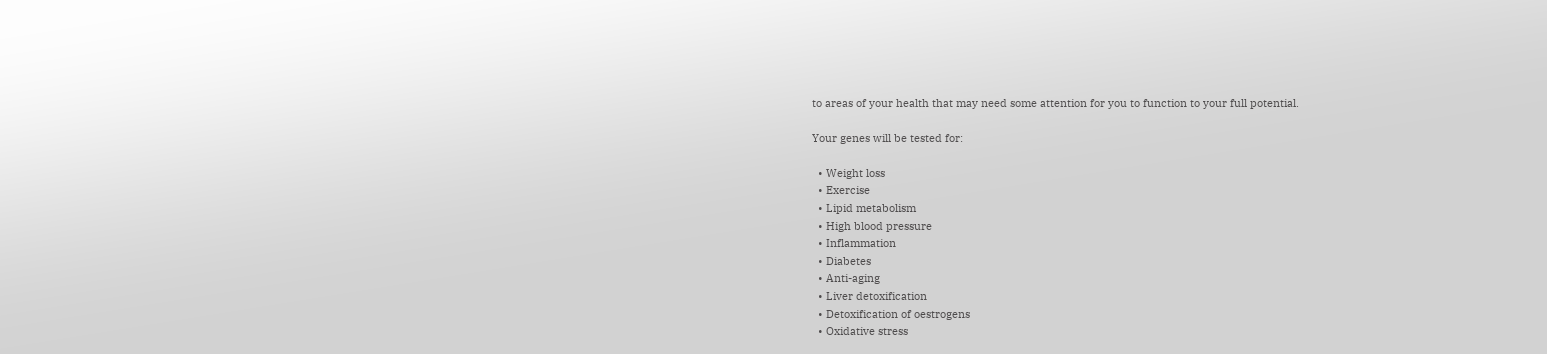to areas of your health that may need some attention for you to function to your full potential.

Your genes will be tested for:

  • Weight loss
  • Exercise
  • Lipid metabolism
  • High blood pressure
  • Inflammation
  • Diabetes
  • Anti-aging
  • Liver detoxification
  • Detoxification of oestrogens
  • Oxidative stress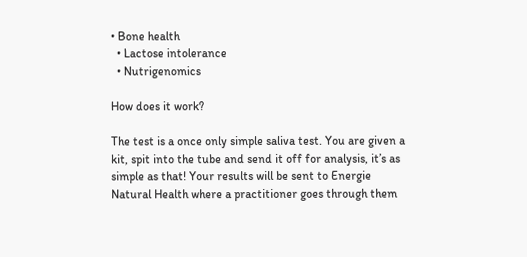• Bone health
  • Lactose intolerance
  • Nutrigenomics

How does it work?

The test is a once only simple saliva test. You are given a kit, spit into the tube and send it off for analysis, it’s as simple as that! Your results will be sent to Energie Natural Health where a practitioner goes through them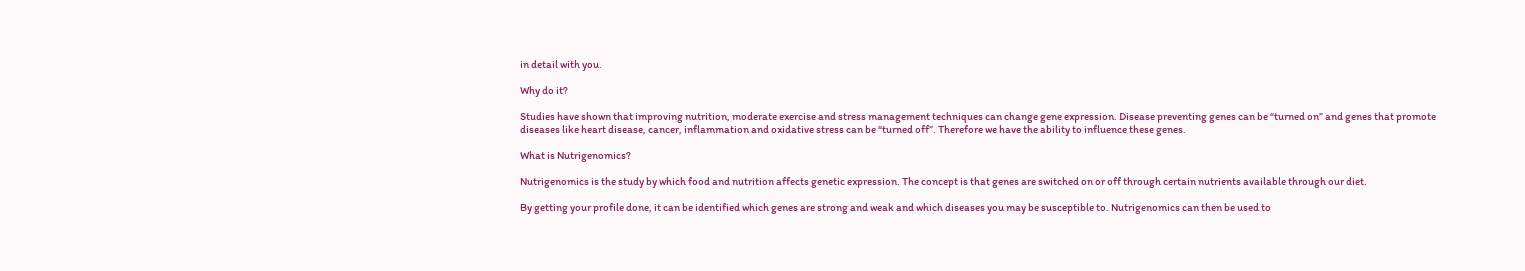in detail with you.

Why do it?

Studies have shown that improving nutrition, moderate exercise and stress management techniques can change gene expression. Disease preventing genes can be “turned on” and genes that promote diseases like heart disease, cancer, inflammation and oxidative stress can be “turned off”. Therefore we have the ability to influence these genes.

What is Nutrigenomics?

Nutrigenomics is the study by which food and nutrition affects genetic expression. The concept is that genes are switched on or off through certain nutrients available through our diet.

By getting your profile done, it can be identified which genes are strong and weak and which diseases you may be susceptible to. Nutrigenomics can then be used to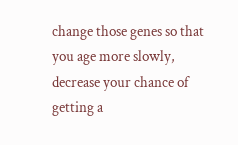change those genes so that you age more slowly, decrease your chance of getting a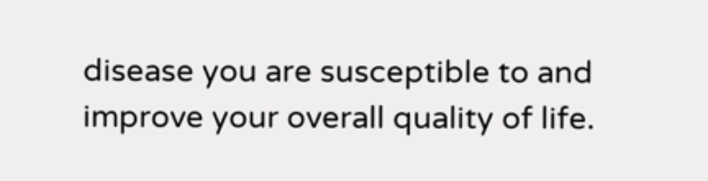disease you are susceptible to and improve your overall quality of life.